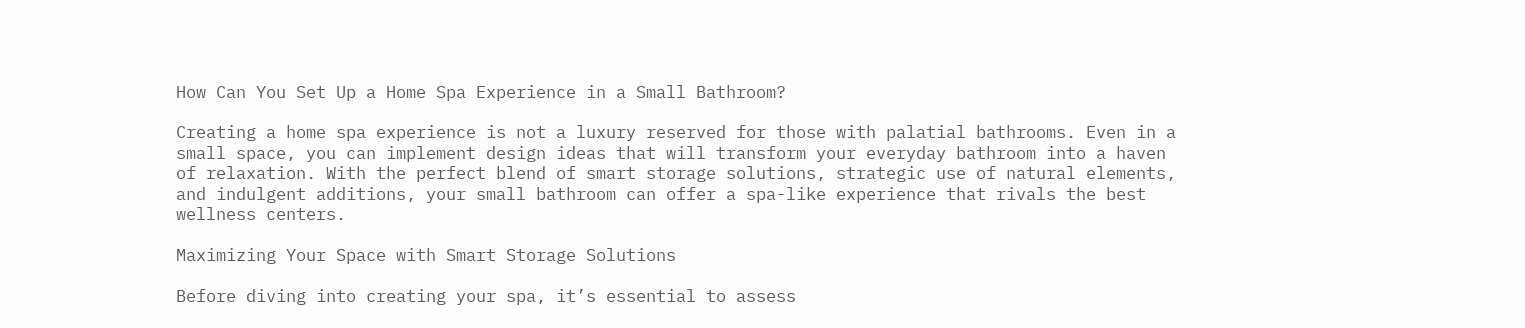How Can You Set Up a Home Spa Experience in a Small Bathroom?

Creating a home spa experience is not a luxury reserved for those with palatial bathrooms. Even in a small space, you can implement design ideas that will transform your everyday bathroom into a haven of relaxation. With the perfect blend of smart storage solutions, strategic use of natural elements, and indulgent additions, your small bathroom can offer a spa-like experience that rivals the best wellness centers.

Maximizing Your Space with Smart Storage Solutions

Before diving into creating your spa, it’s essential to assess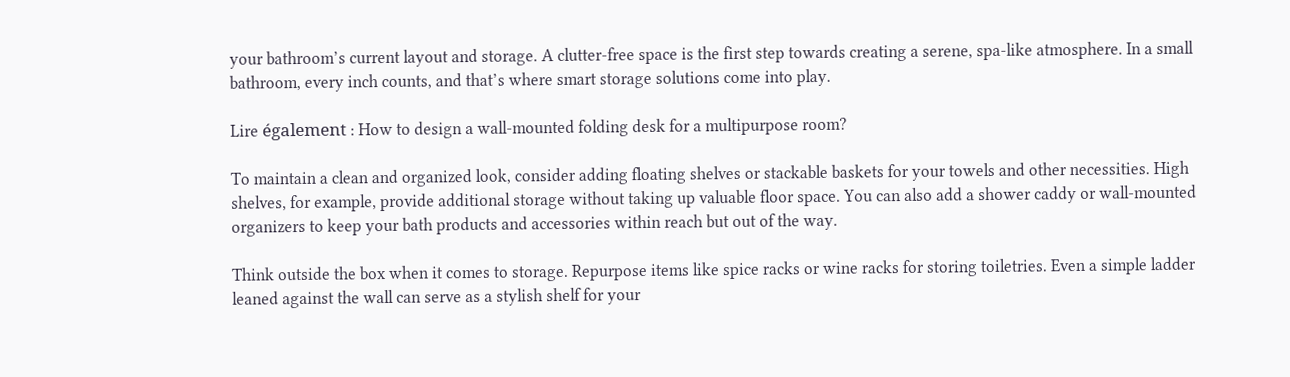your bathroom’s current layout and storage. A clutter-free space is the first step towards creating a serene, spa-like atmosphere. In a small bathroom, every inch counts, and that’s where smart storage solutions come into play.

Lire également : How to design a wall-mounted folding desk for a multipurpose room?

To maintain a clean and organized look, consider adding floating shelves or stackable baskets for your towels and other necessities. High shelves, for example, provide additional storage without taking up valuable floor space. You can also add a shower caddy or wall-mounted organizers to keep your bath products and accessories within reach but out of the way.

Think outside the box when it comes to storage. Repurpose items like spice racks or wine racks for storing toiletries. Even a simple ladder leaned against the wall can serve as a stylish shelf for your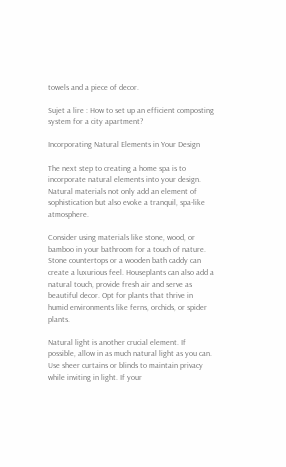towels and a piece of decor.

Sujet a lire : How to set up an efficient composting system for a city apartment?

Incorporating Natural Elements in Your Design

The next step to creating a home spa is to incorporate natural elements into your design. Natural materials not only add an element of sophistication but also evoke a tranquil, spa-like atmosphere.

Consider using materials like stone, wood, or bamboo in your bathroom for a touch of nature. Stone countertops or a wooden bath caddy can create a luxurious feel. Houseplants can also add a natural touch, provide fresh air and serve as beautiful decor. Opt for plants that thrive in humid environments like ferns, orchids, or spider plants.

Natural light is another crucial element. If possible, allow in as much natural light as you can. Use sheer curtains or blinds to maintain privacy while inviting in light. If your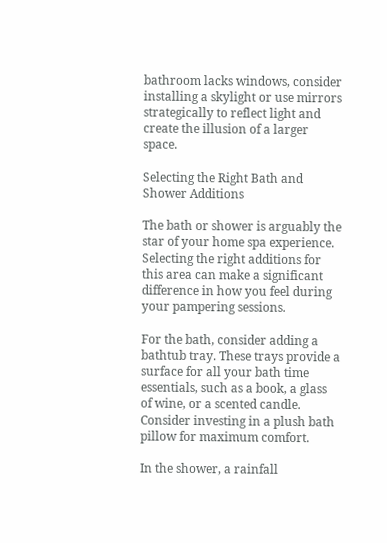bathroom lacks windows, consider installing a skylight or use mirrors strategically to reflect light and create the illusion of a larger space.

Selecting the Right Bath and Shower Additions

The bath or shower is arguably the star of your home spa experience. Selecting the right additions for this area can make a significant difference in how you feel during your pampering sessions.

For the bath, consider adding a bathtub tray. These trays provide a surface for all your bath time essentials, such as a book, a glass of wine, or a scented candle. Consider investing in a plush bath pillow for maximum comfort.

In the shower, a rainfall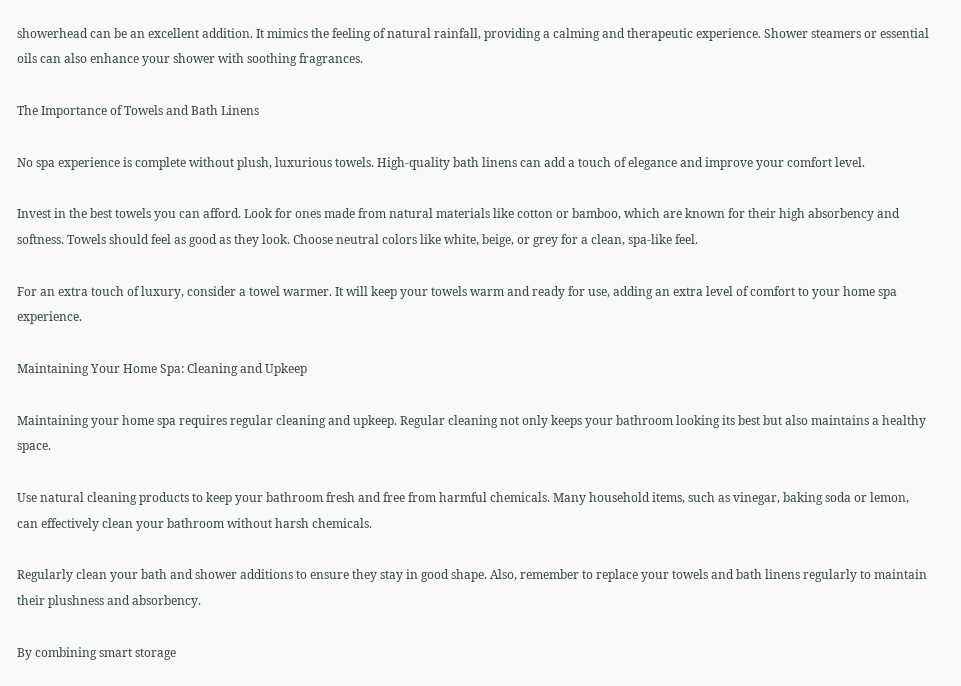showerhead can be an excellent addition. It mimics the feeling of natural rainfall, providing a calming and therapeutic experience. Shower steamers or essential oils can also enhance your shower with soothing fragrances.

The Importance of Towels and Bath Linens

No spa experience is complete without plush, luxurious towels. High-quality bath linens can add a touch of elegance and improve your comfort level.

Invest in the best towels you can afford. Look for ones made from natural materials like cotton or bamboo, which are known for their high absorbency and softness. Towels should feel as good as they look. Choose neutral colors like white, beige, or grey for a clean, spa-like feel.

For an extra touch of luxury, consider a towel warmer. It will keep your towels warm and ready for use, adding an extra level of comfort to your home spa experience.

Maintaining Your Home Spa: Cleaning and Upkeep

Maintaining your home spa requires regular cleaning and upkeep. Regular cleaning not only keeps your bathroom looking its best but also maintains a healthy space.

Use natural cleaning products to keep your bathroom fresh and free from harmful chemicals. Many household items, such as vinegar, baking soda or lemon, can effectively clean your bathroom without harsh chemicals.

Regularly clean your bath and shower additions to ensure they stay in good shape. Also, remember to replace your towels and bath linens regularly to maintain their plushness and absorbency.

By combining smart storage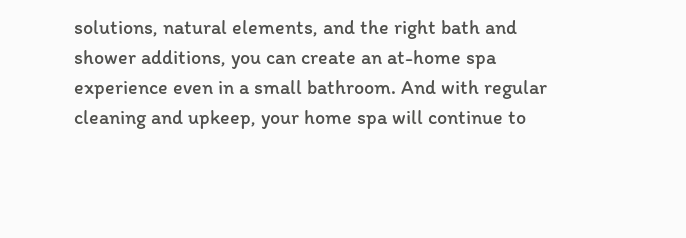solutions, natural elements, and the right bath and shower additions, you can create an at-home spa experience even in a small bathroom. And with regular cleaning and upkeep, your home spa will continue to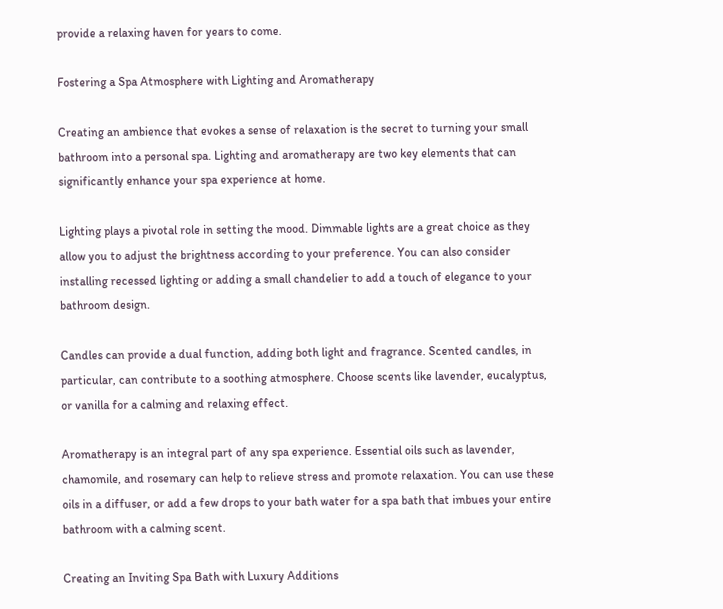provide a relaxing haven for years to come.

Fostering a Spa Atmosphere with Lighting and Aromatherapy

Creating an ambience that evokes a sense of relaxation is the secret to turning your small bathroom into a personal spa. Lighting and aromatherapy are two key elements that can significantly enhance your spa experience at home.

Lighting plays a pivotal role in setting the mood. Dimmable lights are a great choice as they allow you to adjust the brightness according to your preference. You can also consider installing recessed lighting or adding a small chandelier to add a touch of elegance to your bathroom design.

Candles can provide a dual function, adding both light and fragrance. Scented candles, in particular, can contribute to a soothing atmosphere. Choose scents like lavender, eucalyptus, or vanilla for a calming and relaxing effect.

Aromatherapy is an integral part of any spa experience. Essential oils such as lavender, chamomile, and rosemary can help to relieve stress and promote relaxation. You can use these oils in a diffuser, or add a few drops to your bath water for a spa bath that imbues your entire bathroom with a calming scent.

Creating an Inviting Spa Bath with Luxury Additions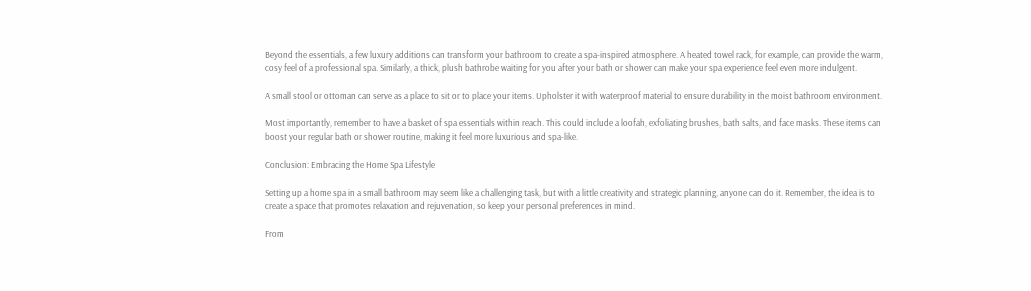Beyond the essentials, a few luxury additions can transform your bathroom to create a spa-inspired atmosphere. A heated towel rack, for example, can provide the warm, cosy feel of a professional spa. Similarly, a thick, plush bathrobe waiting for you after your bath or shower can make your spa experience feel even more indulgent.

A small stool or ottoman can serve as a place to sit or to place your items. Upholster it with waterproof material to ensure durability in the moist bathroom environment.

Most importantly, remember to have a basket of spa essentials within reach. This could include a loofah, exfoliating brushes, bath salts, and face masks. These items can boost your regular bath or shower routine, making it feel more luxurious and spa-like.

Conclusion: Embracing the Home Spa Lifestyle

Setting up a home spa in a small bathroom may seem like a challenging task, but with a little creativity and strategic planning, anyone can do it. Remember, the idea is to create a space that promotes relaxation and rejuvenation, so keep your personal preferences in mind.

From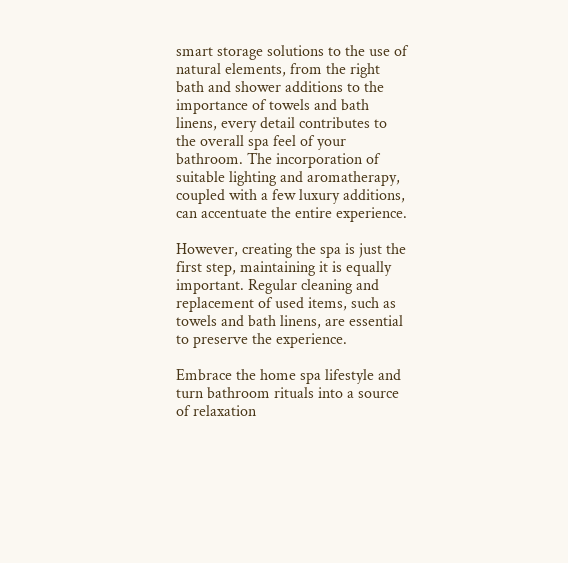smart storage solutions to the use of natural elements, from the right bath and shower additions to the importance of towels and bath linens, every detail contributes to the overall spa feel of your bathroom. The incorporation of suitable lighting and aromatherapy, coupled with a few luxury additions, can accentuate the entire experience.

However, creating the spa is just the first step, maintaining it is equally important. Regular cleaning and replacement of used items, such as towels and bath linens, are essential to preserve the experience.

Embrace the home spa lifestyle and turn bathroom rituals into a source of relaxation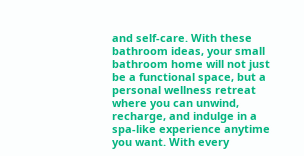and self-care. With these bathroom ideas, your small bathroom home will not just be a functional space, but a personal wellness retreat where you can unwind, recharge, and indulge in a spa-like experience anytime you want. With every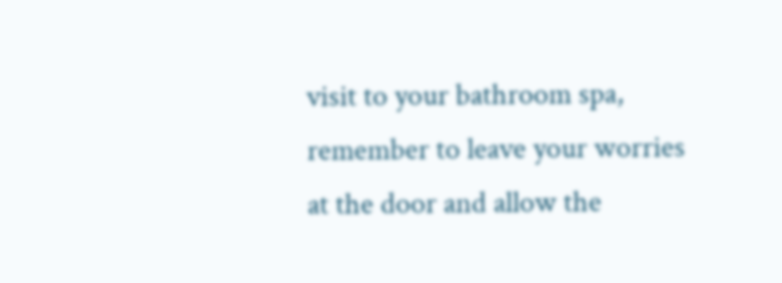visit to your bathroom spa, remember to leave your worries at the door and allow the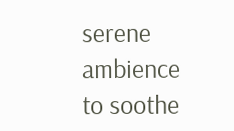serene ambience to soothe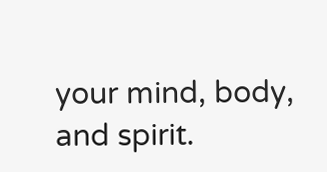your mind, body, and spirit.